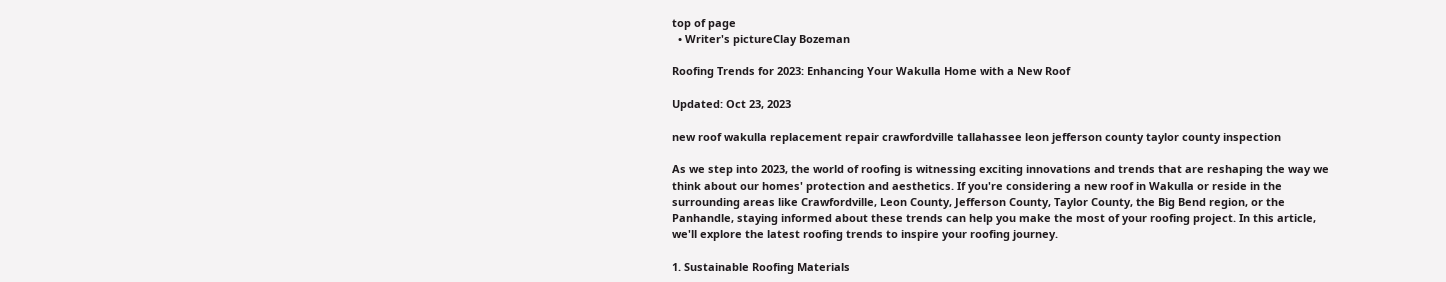top of page
  • Writer's pictureClay Bozeman

Roofing Trends for 2023: Enhancing Your Wakulla Home with a New Roof

Updated: Oct 23, 2023

new roof wakulla replacement repair crawfordville tallahassee leon jefferson county taylor county inspection

As we step into 2023, the world of roofing is witnessing exciting innovations and trends that are reshaping the way we think about our homes' protection and aesthetics. If you're considering a new roof in Wakulla or reside in the surrounding areas like Crawfordville, Leon County, Jefferson County, Taylor County, the Big Bend region, or the Panhandle, staying informed about these trends can help you make the most of your roofing project. In this article, we'll explore the latest roofing trends to inspire your roofing journey.

1. Sustainable Roofing Materials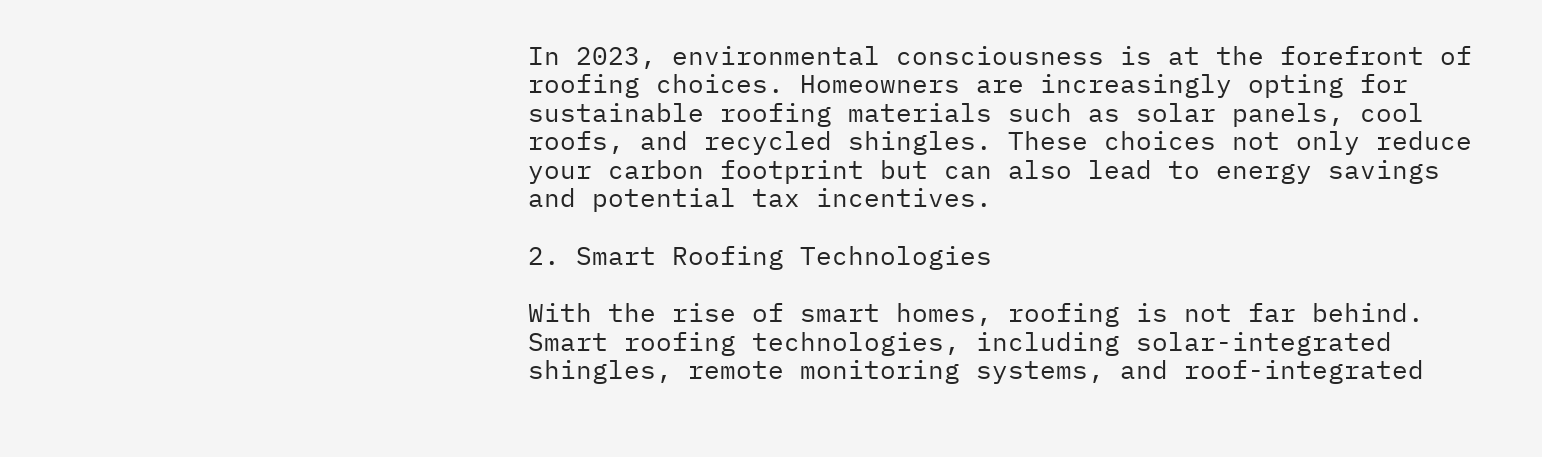In 2023, environmental consciousness is at the forefront of roofing choices. Homeowners are increasingly opting for sustainable roofing materials such as solar panels, cool roofs, and recycled shingles. These choices not only reduce your carbon footprint but can also lead to energy savings and potential tax incentives.

2. Smart Roofing Technologies

With the rise of smart homes, roofing is not far behind. Smart roofing technologies, including solar-integrated shingles, remote monitoring systems, and roof-integrated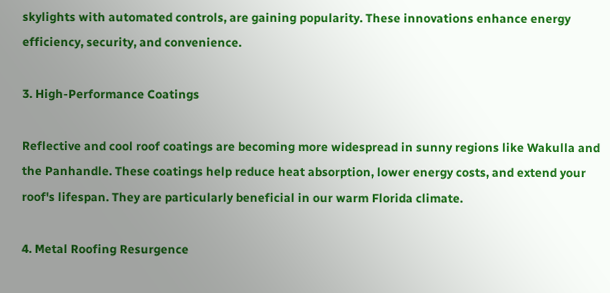skylights with automated controls, are gaining popularity. These innovations enhance energy efficiency, security, and convenience.

3. High-Performance Coatings

Reflective and cool roof coatings are becoming more widespread in sunny regions like Wakulla and the Panhandle. These coatings help reduce heat absorption, lower energy costs, and extend your roof's lifespan. They are particularly beneficial in our warm Florida climate.

4. Metal Roofing Resurgence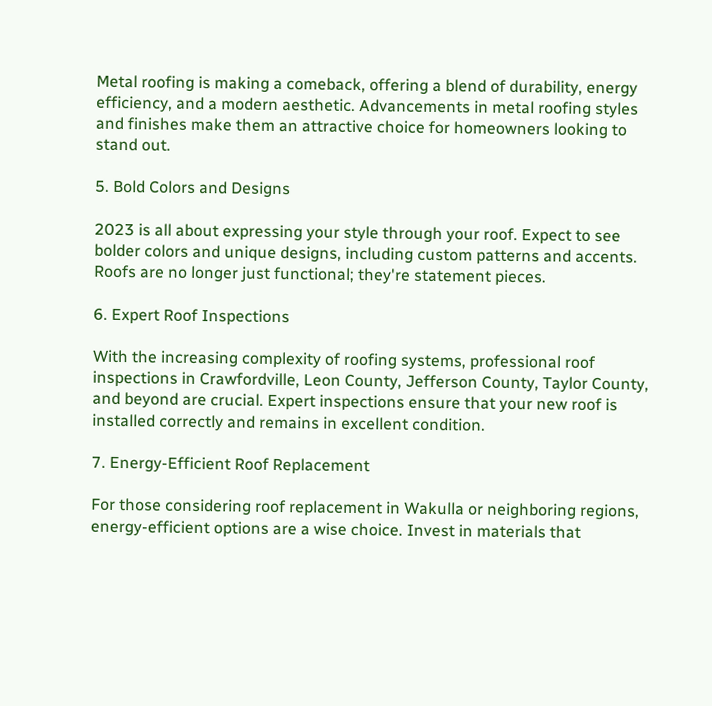Metal roofing is making a comeback, offering a blend of durability, energy efficiency, and a modern aesthetic. Advancements in metal roofing styles and finishes make them an attractive choice for homeowners looking to stand out.

5. Bold Colors and Designs

2023 is all about expressing your style through your roof. Expect to see bolder colors and unique designs, including custom patterns and accents. Roofs are no longer just functional; they're statement pieces.

6. Expert Roof Inspections

With the increasing complexity of roofing systems, professional roof inspections in Crawfordville, Leon County, Jefferson County, Taylor County, and beyond are crucial. Expert inspections ensure that your new roof is installed correctly and remains in excellent condition.

7. Energy-Efficient Roof Replacement

For those considering roof replacement in Wakulla or neighboring regions, energy-efficient options are a wise choice. Invest in materials that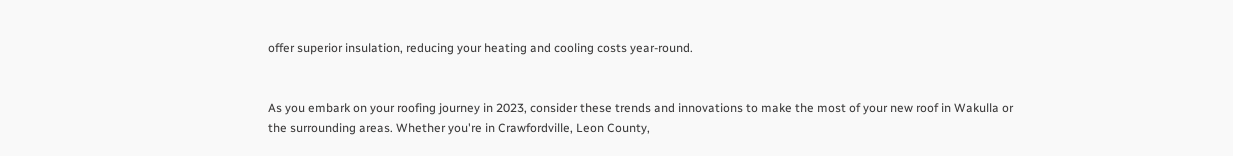offer superior insulation, reducing your heating and cooling costs year-round.


As you embark on your roofing journey in 2023, consider these trends and innovations to make the most of your new roof in Wakulla or the surrounding areas. Whether you're in Crawfordville, Leon County,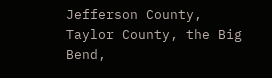Jefferson County, Taylor County, the Big Bend,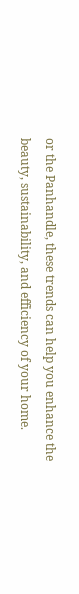or the Panhandle, these trends can help you enhance the beauty, sustainability, and efficiency of your home.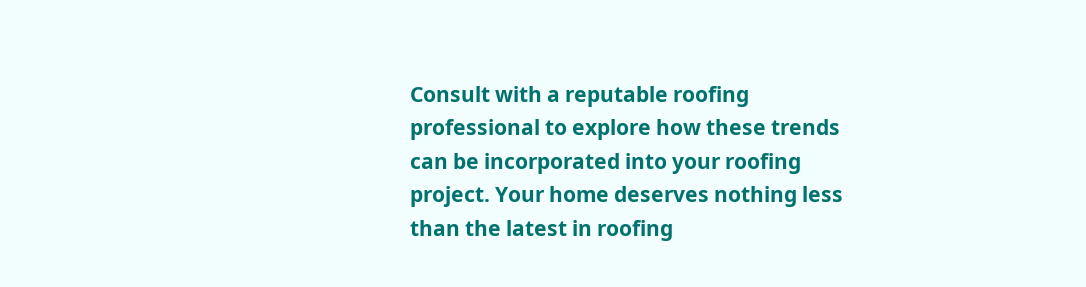Consult with a reputable roofing professional to explore how these trends can be incorporated into your roofing project. Your home deserves nothing less than the latest in roofing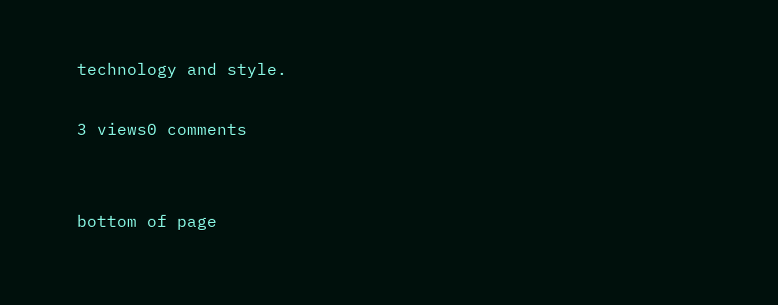technology and style.

3 views0 comments


bottom of page